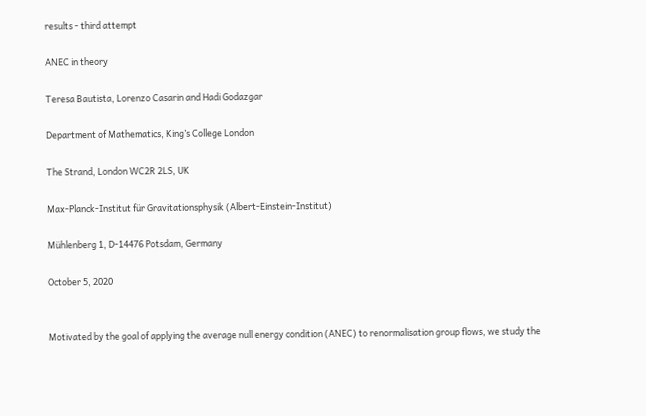results - third attempt

ANEC in theory

Teresa Bautista, Lorenzo Casarin and Hadi Godazgar

Department of Mathematics, King’s College London

The Strand, London WC2R 2LS, UK

Max-Planck-Institut für Gravitationsphysik (Albert-Einstein-Institut)

Mühlenberg 1, D-14476 Potsdam, Germany

October 5, 2020


Motivated by the goal of applying the average null energy condition (ANEC) to renormalisation group flows, we study the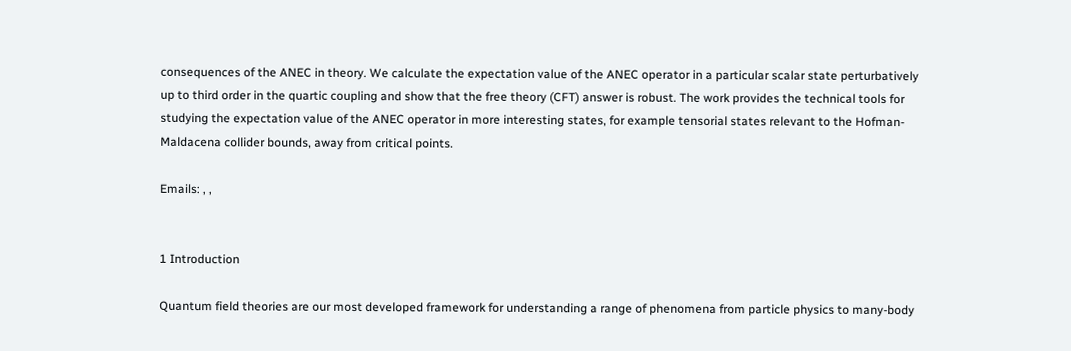consequences of the ANEC in theory. We calculate the expectation value of the ANEC operator in a particular scalar state perturbatively up to third order in the quartic coupling and show that the free theory (CFT) answer is robust. The work provides the technical tools for studying the expectation value of the ANEC operator in more interesting states, for example tensorial states relevant to the Hofman-Maldacena collider bounds, away from critical points.

Emails: , ,


1 Introduction

Quantum field theories are our most developed framework for understanding a range of phenomena from particle physics to many-body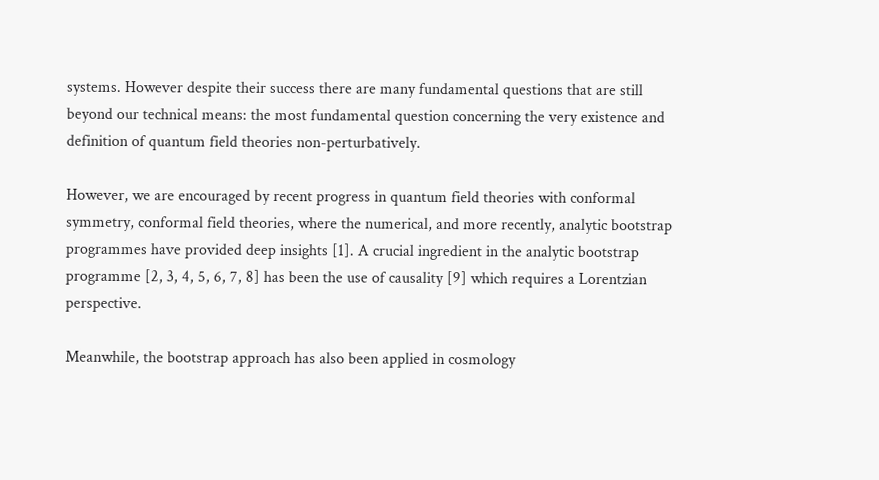systems. However despite their success there are many fundamental questions that are still beyond our technical means: the most fundamental question concerning the very existence and definition of quantum field theories non-perturbatively.

However, we are encouraged by recent progress in quantum field theories with conformal symmetry, conformal field theories, where the numerical, and more recently, analytic bootstrap programmes have provided deep insights [1]. A crucial ingredient in the analytic bootstrap programme [2, 3, 4, 5, 6, 7, 8] has been the use of causality [9] which requires a Lorentzian perspective.

Meanwhile, the bootstrap approach has also been applied in cosmology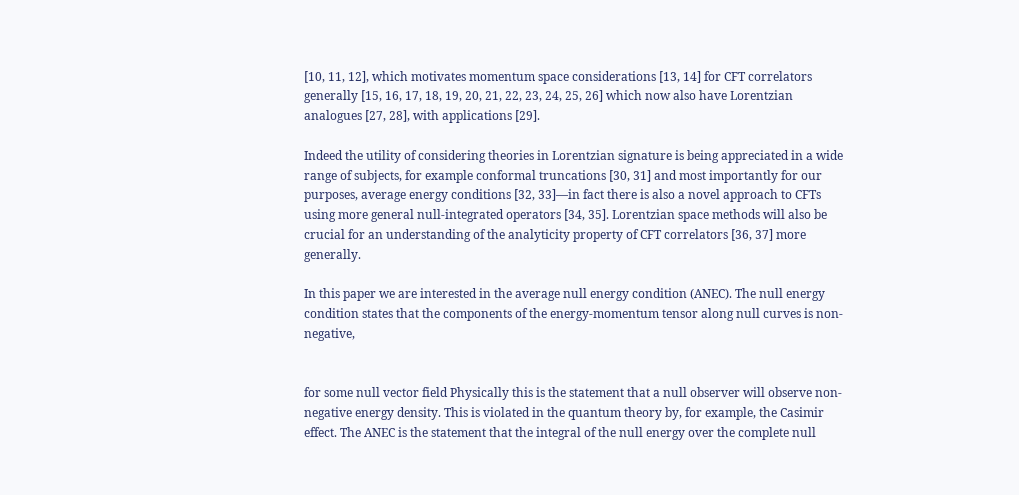[10, 11, 12], which motivates momentum space considerations [13, 14] for CFT correlators generally [15, 16, 17, 18, 19, 20, 21, 22, 23, 24, 25, 26] which now also have Lorentzian analogues [27, 28], with applications [29].

Indeed the utility of considering theories in Lorentzian signature is being appreciated in a wide range of subjects, for example conformal truncations [30, 31] and most importantly for our purposes, average energy conditions [32, 33]—in fact there is also a novel approach to CFTs using more general null-integrated operators [34, 35]. Lorentzian space methods will also be crucial for an understanding of the analyticity property of CFT correlators [36, 37] more generally.

In this paper we are interested in the average null energy condition (ANEC). The null energy condition states that the components of the energy-momentum tensor along null curves is non-negative,


for some null vector field Physically this is the statement that a null observer will observe non-negative energy density. This is violated in the quantum theory by, for example, the Casimir effect. The ANEC is the statement that the integral of the null energy over the complete null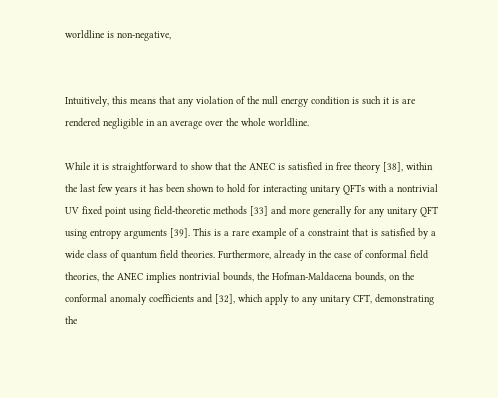worldline is non-negative,


Intuitively, this means that any violation of the null energy condition is such it is are rendered negligible in an average over the whole worldline.

While it is straightforward to show that the ANEC is satisfied in free theory [38], within the last few years it has been shown to hold for interacting unitary QFTs with a nontrivial UV fixed point using field-theoretic methods [33] and more generally for any unitary QFT using entropy arguments [39]. This is a rare example of a constraint that is satisfied by a wide class of quantum field theories. Furthermore, already in the case of conformal field theories, the ANEC implies nontrivial bounds, the Hofman-Maldacena bounds, on the conformal anomaly coefficients and [32], which apply to any unitary CFT, demonstrating the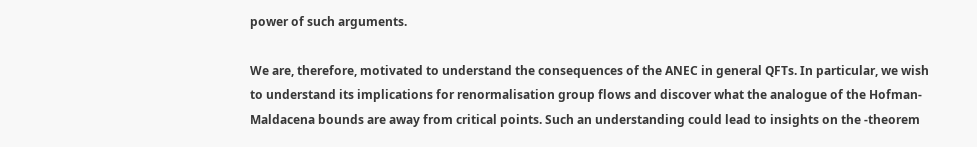power of such arguments.

We are, therefore, motivated to understand the consequences of the ANEC in general QFTs. In particular, we wish to understand its implications for renormalisation group flows and discover what the analogue of the Hofman-Maldacena bounds are away from critical points. Such an understanding could lead to insights on the -theorem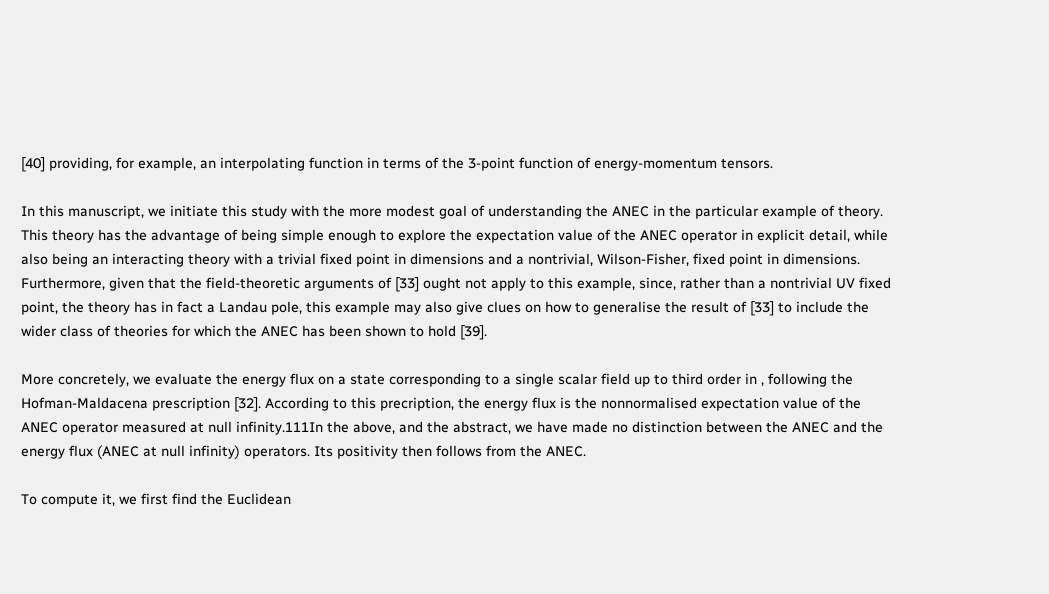[40] providing, for example, an interpolating function in terms of the 3-point function of energy-momentum tensors.

In this manuscript, we initiate this study with the more modest goal of understanding the ANEC in the particular example of theory. This theory has the advantage of being simple enough to explore the expectation value of the ANEC operator in explicit detail, while also being an interacting theory with a trivial fixed point in dimensions and a nontrivial, Wilson-Fisher, fixed point in dimensions. Furthermore, given that the field-theoretic arguments of [33] ought not apply to this example, since, rather than a nontrivial UV fixed point, the theory has in fact a Landau pole, this example may also give clues on how to generalise the result of [33] to include the wider class of theories for which the ANEC has been shown to hold [39].

More concretely, we evaluate the energy flux on a state corresponding to a single scalar field up to third order in , following the Hofman-Maldacena prescription [32]. According to this precription, the energy flux is the nonnormalised expectation value of the ANEC operator measured at null infinity.111In the above, and the abstract, we have made no distinction between the ANEC and the energy flux (ANEC at null infinity) operators. Its positivity then follows from the ANEC.

To compute it, we first find the Euclidean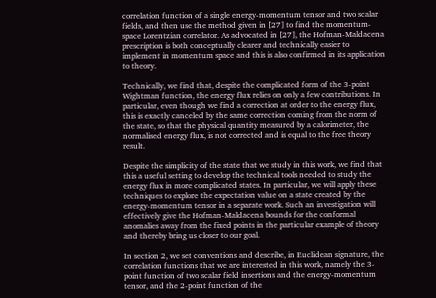correlation function of a single energy-momentum tensor and two scalar fields, and then use the method given in [27] to find the momentum-space Lorentzian correlator. As advocated in [27], the Hofman-Maldacena prescription is both conceptually clearer and technically easier to implement in momentum space and this is also confirmed in its application to theory.

Technically, we find that, despite the complicated form of the 3-point Wightman function, the energy flux relies on only a few contributions. In particular, even though we find a correction at order to the energy flux, this is exactly canceled by the same correction coming from the norm of the state, so that the physical quantity measured by a calorimeter, the normalised energy flux, is not corrected and is equal to the free theory result.

Despite the simplicity of the state that we study in this work, we find that this a useful setting to develop the technical tools needed to study the energy flux in more complicated states. In particular, we will apply these techniques to explore the expectation value on a state created by the energy-momentum tensor in a separate work. Such an investigation will effectively give the Hofman-Maldacena bounds for the conformal anomalies away from the fixed points in the particular example of theory and thereby bring us closer to our goal.

In section 2, we set conventions and describe, in Euclidean signature, the correlation functions that we are interested in this work, namely the 3-point function of two scalar field insertions and the energy-momentum tensor, and the 2-point function of the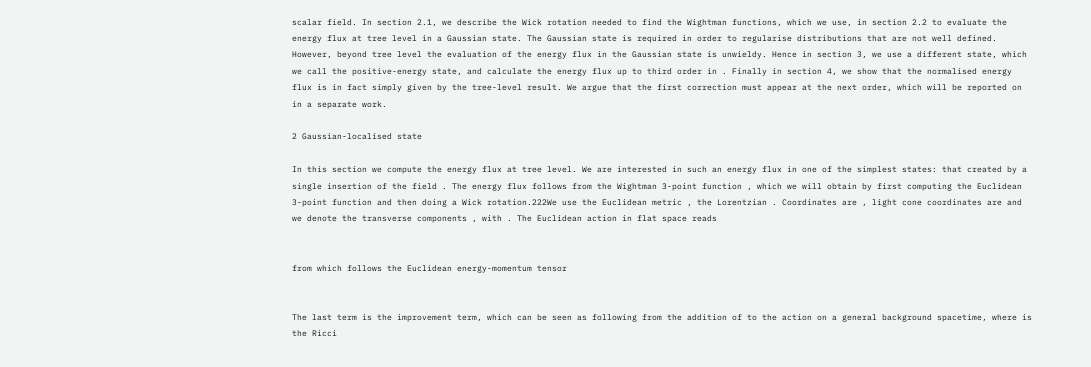scalar field. In section 2.1, we describe the Wick rotation needed to find the Wightman functions, which we use, in section 2.2 to evaluate the energy flux at tree level in a Gaussian state. The Gaussian state is required in order to regularise distributions that are not well defined. However, beyond tree level the evaluation of the energy flux in the Gaussian state is unwieldy. Hence in section 3, we use a different state, which we call the positive-energy state, and calculate the energy flux up to third order in . Finally in section 4, we show that the normalised energy flux is in fact simply given by the tree-level result. We argue that the first correction must appear at the next order, which will be reported on in a separate work.

2 Gaussian-localised state

In this section we compute the energy flux at tree level. We are interested in such an energy flux in one of the simplest states: that created by a single insertion of the field . The energy flux follows from the Wightman 3-point function , which we will obtain by first computing the Euclidean 3-point function and then doing a Wick rotation.222We use the Euclidean metric , the Lorentzian . Coordinates are , light cone coordinates are and we denote the transverse components , with . The Euclidean action in flat space reads


from which follows the Euclidean energy-momentum tensor


The last term is the improvement term, which can be seen as following from the addition of to the action on a general background spacetime, where is the Ricci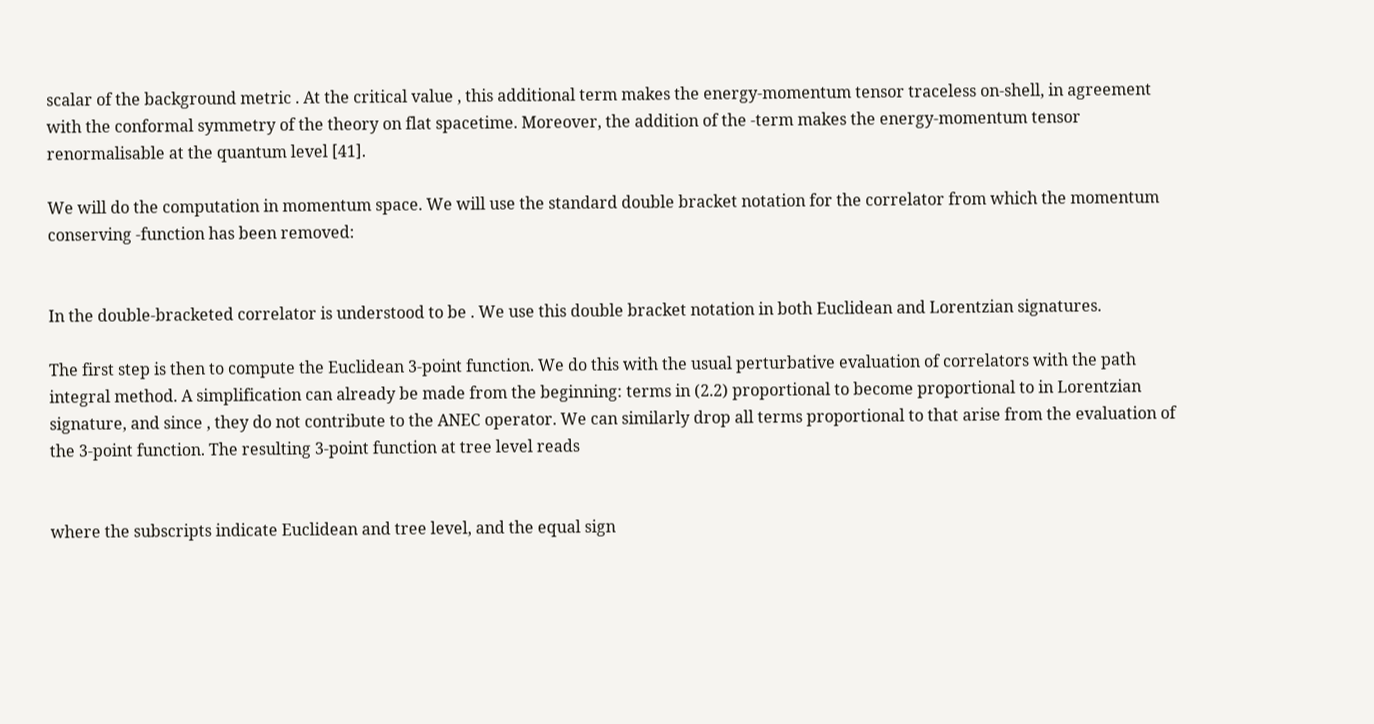scalar of the background metric . At the critical value , this additional term makes the energy-momentum tensor traceless on-shell, in agreement with the conformal symmetry of the theory on flat spacetime. Moreover, the addition of the -term makes the energy-momentum tensor renormalisable at the quantum level [41].

We will do the computation in momentum space. We will use the standard double bracket notation for the correlator from which the momentum conserving -function has been removed:


In the double-bracketed correlator is understood to be . We use this double bracket notation in both Euclidean and Lorentzian signatures.

The first step is then to compute the Euclidean 3-point function. We do this with the usual perturbative evaluation of correlators with the path integral method. A simplification can already be made from the beginning: terms in (2.2) proportional to become proportional to in Lorentzian signature, and since , they do not contribute to the ANEC operator. We can similarly drop all terms proportional to that arise from the evaluation of the 3-point function. The resulting 3-point function at tree level reads


where the subscripts indicate Euclidean and tree level, and the equal sign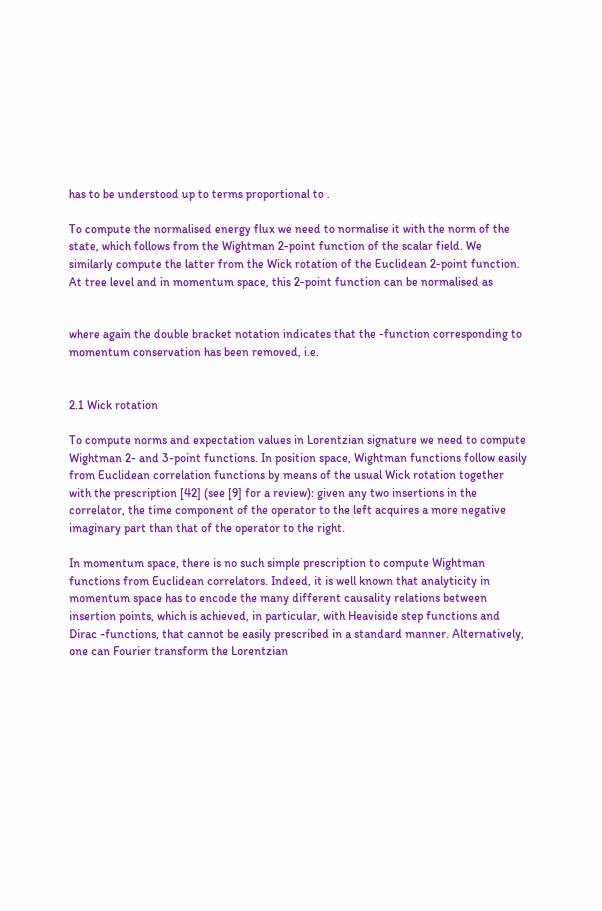has to be understood up to terms proportional to .

To compute the normalised energy flux we need to normalise it with the norm of the state, which follows from the Wightman 2-point function of the scalar field. We similarly compute the latter from the Wick rotation of the Euclidean 2-point function. At tree level and in momentum space, this 2-point function can be normalised as


where again the double bracket notation indicates that the -function corresponding to momentum conservation has been removed, i.e.


2.1 Wick rotation

To compute norms and expectation values in Lorentzian signature we need to compute Wightman 2- and 3-point functions. In position space, Wightman functions follow easily from Euclidean correlation functions by means of the usual Wick rotation together with the prescription [42] (see [9] for a review): given any two insertions in the correlator, the time component of the operator to the left acquires a more negative imaginary part than that of the operator to the right.

In momentum space, there is no such simple prescription to compute Wightman functions from Euclidean correlators. Indeed, it is well known that analyticity in momentum space has to encode the many different causality relations between insertion points, which is achieved, in particular, with Heaviside step functions and Dirac -functions, that cannot be easily prescribed in a standard manner. Alternatively, one can Fourier transform the Lorentzian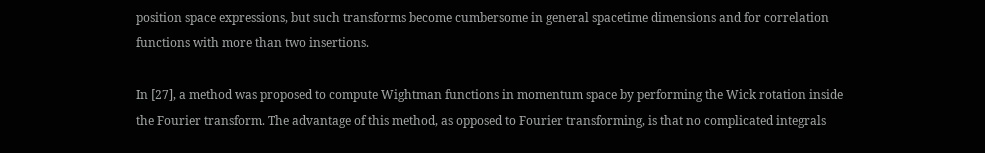position space expressions, but such transforms become cumbersome in general spacetime dimensions and for correlation functions with more than two insertions.

In [27], a method was proposed to compute Wightman functions in momentum space by performing the Wick rotation inside the Fourier transform. The advantage of this method, as opposed to Fourier transforming, is that no complicated integrals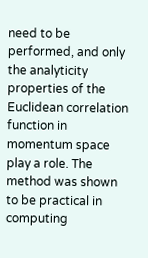need to be performed, and only the analyticity properties of the Euclidean correlation function in momentum space play a role. The method was shown to be practical in computing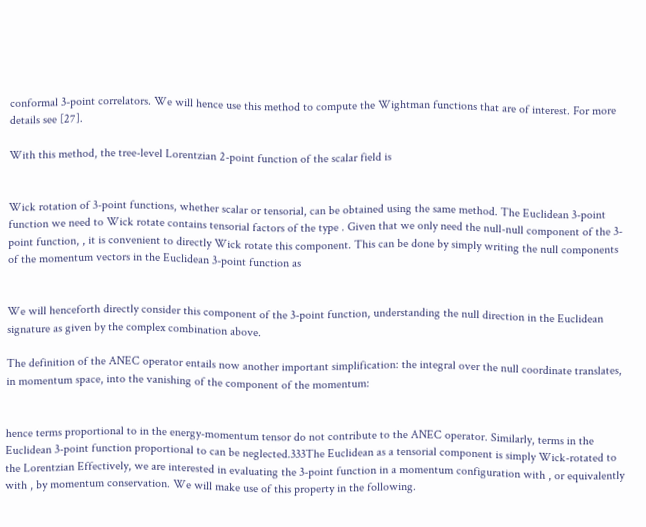conformal 3-point correlators. We will hence use this method to compute the Wightman functions that are of interest. For more details see [27].

With this method, the tree-level Lorentzian 2-point function of the scalar field is


Wick rotation of 3-point functions, whether scalar or tensorial, can be obtained using the same method. The Euclidean 3-point function we need to Wick rotate contains tensorial factors of the type . Given that we only need the null-null component of the 3-point function, , it is convenient to directly Wick rotate this component. This can be done by simply writing the null components of the momentum vectors in the Euclidean 3-point function as


We will henceforth directly consider this component of the 3-point function, understanding the null direction in the Euclidean signature as given by the complex combination above.

The definition of the ANEC operator entails now another important simplification: the integral over the null coordinate translates, in momentum space, into the vanishing of the component of the momentum:


hence terms proportional to in the energy-momentum tensor do not contribute to the ANEC operator. Similarly, terms in the Euclidean 3-point function proportional to can be neglected.333The Euclidean as a tensorial component is simply Wick-rotated to the Lorentzian Effectively, we are interested in evaluating the 3-point function in a momentum configuration with , or equivalently with , by momentum conservation. We will make use of this property in the following.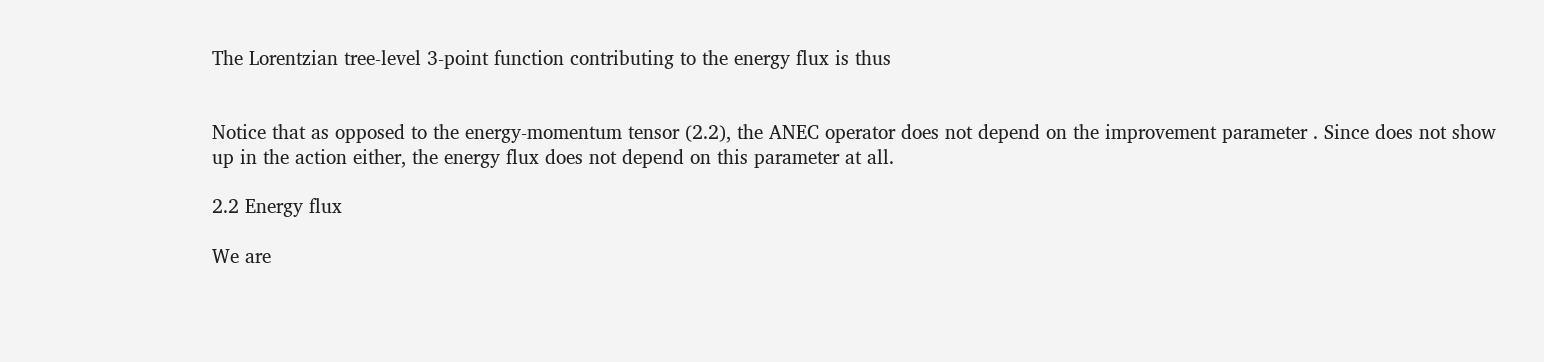The Lorentzian tree-level 3-point function contributing to the energy flux is thus


Notice that as opposed to the energy-momentum tensor (2.2), the ANEC operator does not depend on the improvement parameter . Since does not show up in the action either, the energy flux does not depend on this parameter at all.

2.2 Energy flux

We are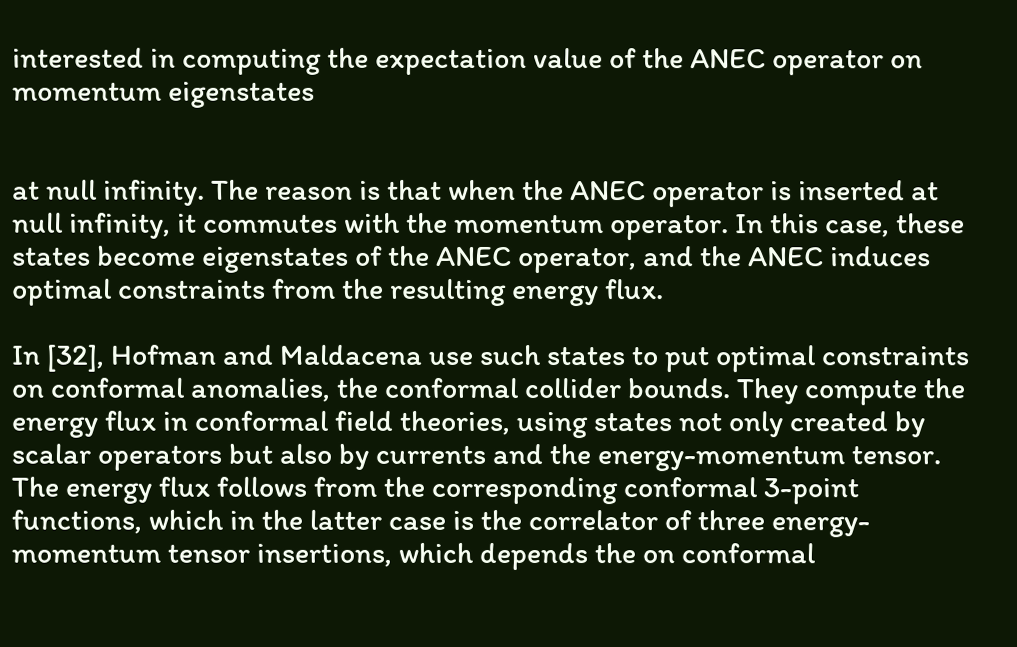interested in computing the expectation value of the ANEC operator on momentum eigenstates


at null infinity. The reason is that when the ANEC operator is inserted at null infinity, it commutes with the momentum operator. In this case, these states become eigenstates of the ANEC operator, and the ANEC induces optimal constraints from the resulting energy flux.

In [32], Hofman and Maldacena use such states to put optimal constraints on conformal anomalies, the conformal collider bounds. They compute the energy flux in conformal field theories, using states not only created by scalar operators but also by currents and the energy-momentum tensor. The energy flux follows from the corresponding conformal 3-point functions, which in the latter case is the correlator of three energy-momentum tensor insertions, which depends the on conformal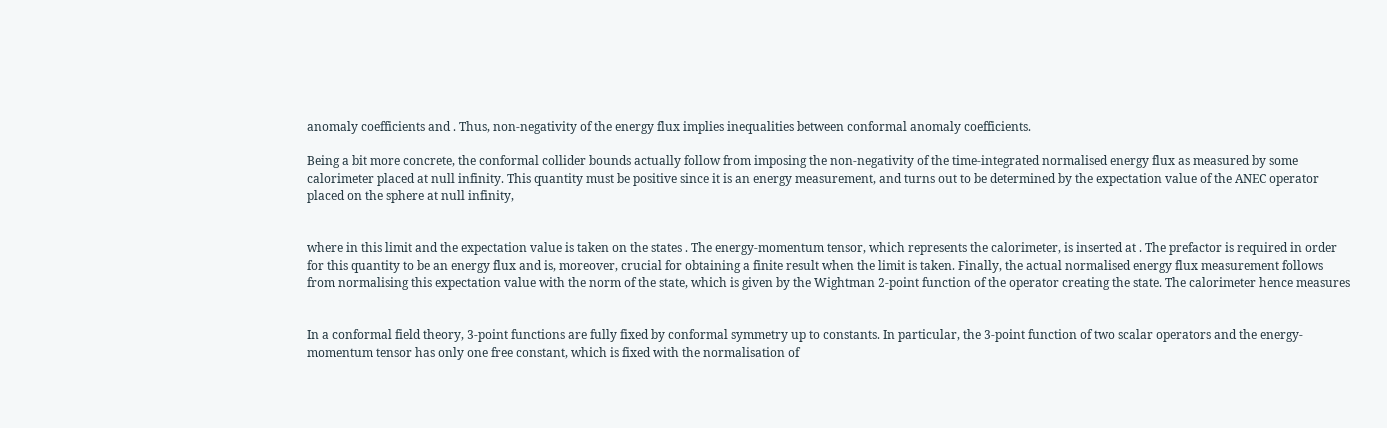anomaly coefficients and . Thus, non-negativity of the energy flux implies inequalities between conformal anomaly coefficients.

Being a bit more concrete, the conformal collider bounds actually follow from imposing the non-negativity of the time-integrated normalised energy flux as measured by some calorimeter placed at null infinity. This quantity must be positive since it is an energy measurement, and turns out to be determined by the expectation value of the ANEC operator placed on the sphere at null infinity,


where in this limit and the expectation value is taken on the states . The energy-momentum tensor, which represents the calorimeter, is inserted at . The prefactor is required in order for this quantity to be an energy flux and is, moreover, crucial for obtaining a finite result when the limit is taken. Finally, the actual normalised energy flux measurement follows from normalising this expectation value with the norm of the state, which is given by the Wightman 2-point function of the operator creating the state. The calorimeter hence measures


In a conformal field theory, 3-point functions are fully fixed by conformal symmetry up to constants. In particular, the 3-point function of two scalar operators and the energy-momentum tensor has only one free constant, which is fixed with the normalisation of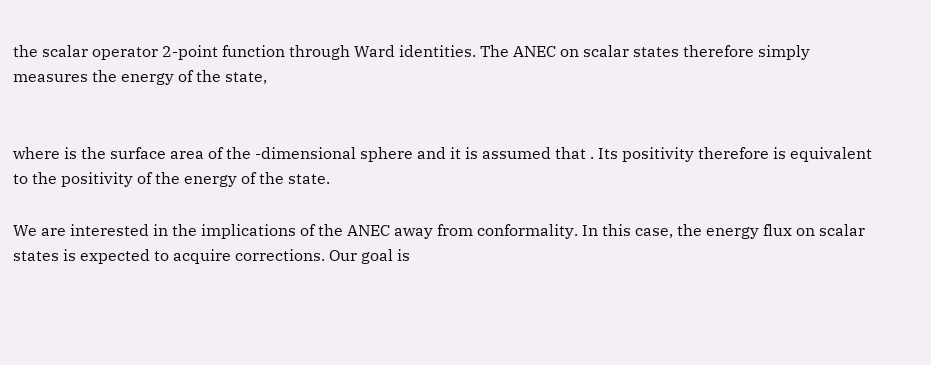the scalar operator 2-point function through Ward identities. The ANEC on scalar states therefore simply measures the energy of the state,


where is the surface area of the -dimensional sphere and it is assumed that . Its positivity therefore is equivalent to the positivity of the energy of the state.

We are interested in the implications of the ANEC away from conformality. In this case, the energy flux on scalar states is expected to acquire corrections. Our goal is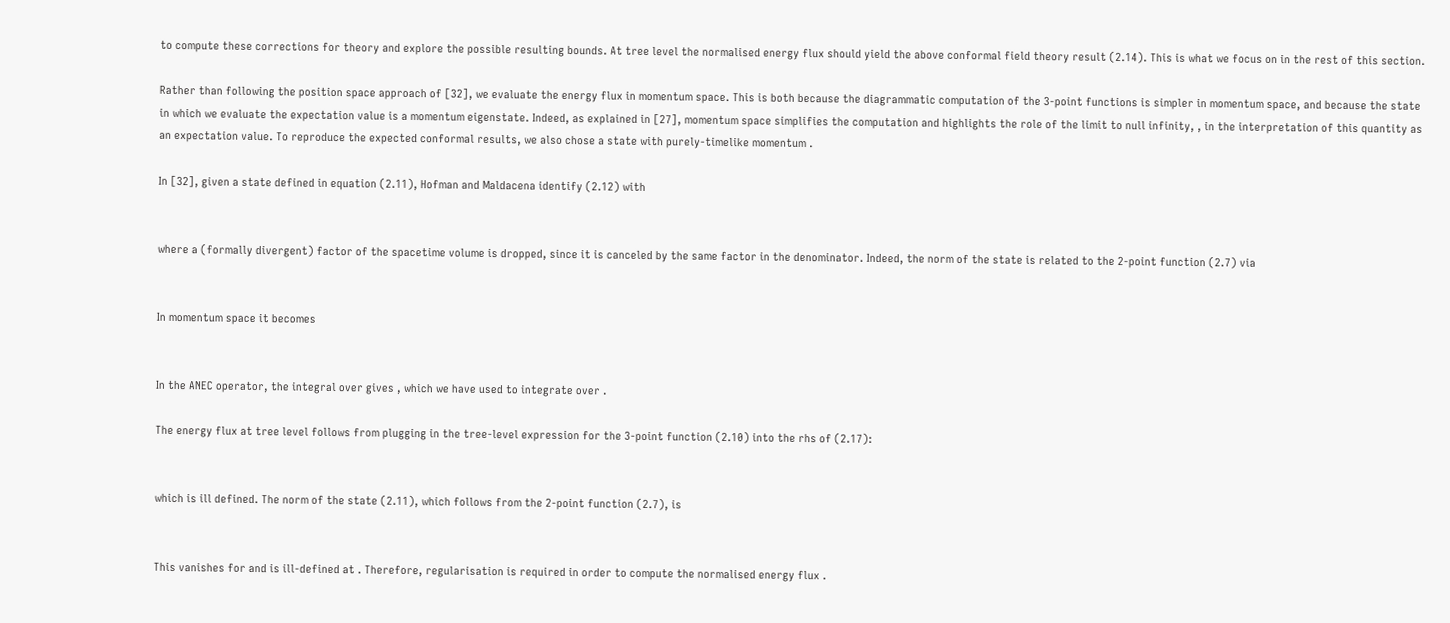to compute these corrections for theory and explore the possible resulting bounds. At tree level the normalised energy flux should yield the above conformal field theory result (2.14). This is what we focus on in the rest of this section.

Rather than following the position space approach of [32], we evaluate the energy flux in momentum space. This is both because the diagrammatic computation of the 3-point functions is simpler in momentum space, and because the state in which we evaluate the expectation value is a momentum eigenstate. Indeed, as explained in [27], momentum space simplifies the computation and highlights the role of the limit to null infinity, , in the interpretation of this quantity as an expectation value. To reproduce the expected conformal results, we also chose a state with purely-timelike momentum .

In [32], given a state defined in equation (2.11), Hofman and Maldacena identify (2.12) with


where a (formally divergent) factor of the spacetime volume is dropped, since it is canceled by the same factor in the denominator. Indeed, the norm of the state is related to the 2-point function (2.7) via


In momentum space it becomes


In the ANEC operator, the integral over gives , which we have used to integrate over .

The energy flux at tree level follows from plugging in the tree-level expression for the 3-point function (2.10) into the rhs of (2.17):


which is ill defined. The norm of the state (2.11), which follows from the 2-point function (2.7), is


This vanishes for and is ill-defined at . Therefore, regularisation is required in order to compute the normalised energy flux .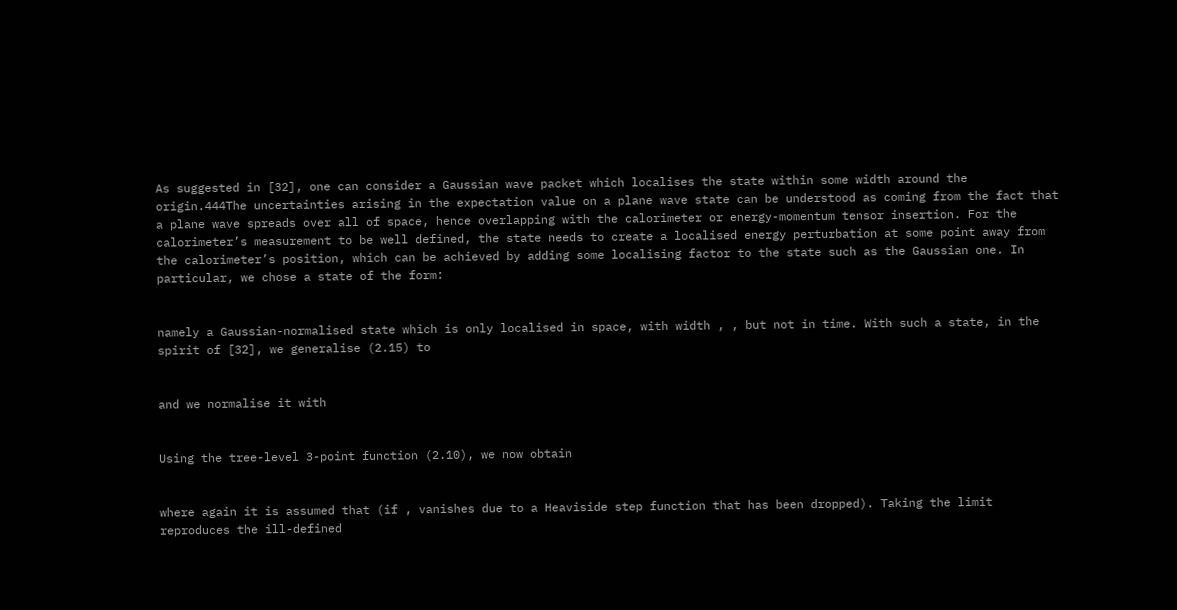As suggested in [32], one can consider a Gaussian wave packet which localises the state within some width around the origin.444The uncertainties arising in the expectation value on a plane wave state can be understood as coming from the fact that a plane wave spreads over all of space, hence overlapping with the calorimeter or energy-momentum tensor insertion. For the calorimeter’s measurement to be well defined, the state needs to create a localised energy perturbation at some point away from the calorimeter’s position, which can be achieved by adding some localising factor to the state such as the Gaussian one. In particular, we chose a state of the form:


namely a Gaussian-normalised state which is only localised in space, with width , , but not in time. With such a state, in the spirit of [32], we generalise (2.15) to


and we normalise it with


Using the tree-level 3-point function (2.10), we now obtain


where again it is assumed that (if , vanishes due to a Heaviside step function that has been dropped). Taking the limit reproduces the ill-defined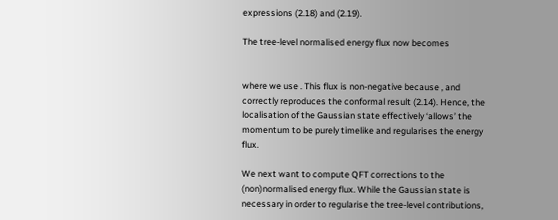expressions (2.18) and (2.19).

The tree-level normalised energy flux now becomes


where we use . This flux is non-negative because , and correctly reproduces the conformal result (2.14). Hence, the localisation of the Gaussian state effectively ‘allows’ the momentum to be purely timelike and regularises the energy flux.

We next want to compute QFT corrections to the (non)normalised energy flux. While the Gaussian state is necessary in order to regularise the tree-level contributions,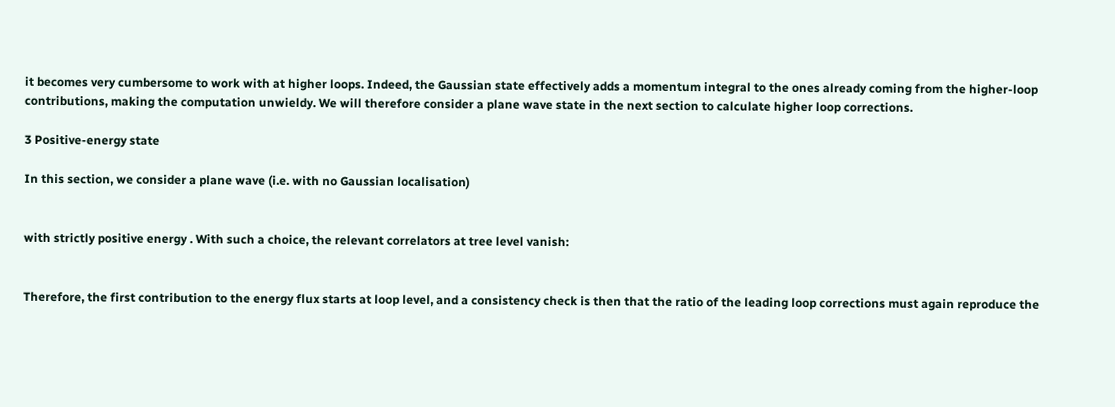it becomes very cumbersome to work with at higher loops. Indeed, the Gaussian state effectively adds a momentum integral to the ones already coming from the higher-loop contributions, making the computation unwieldy. We will therefore consider a plane wave state in the next section to calculate higher loop corrections.

3 Positive-energy state

In this section, we consider a plane wave (i.e. with no Gaussian localisation)


with strictly positive energy . With such a choice, the relevant correlators at tree level vanish:


Therefore, the first contribution to the energy flux starts at loop level, and a consistency check is then that the ratio of the leading loop corrections must again reproduce the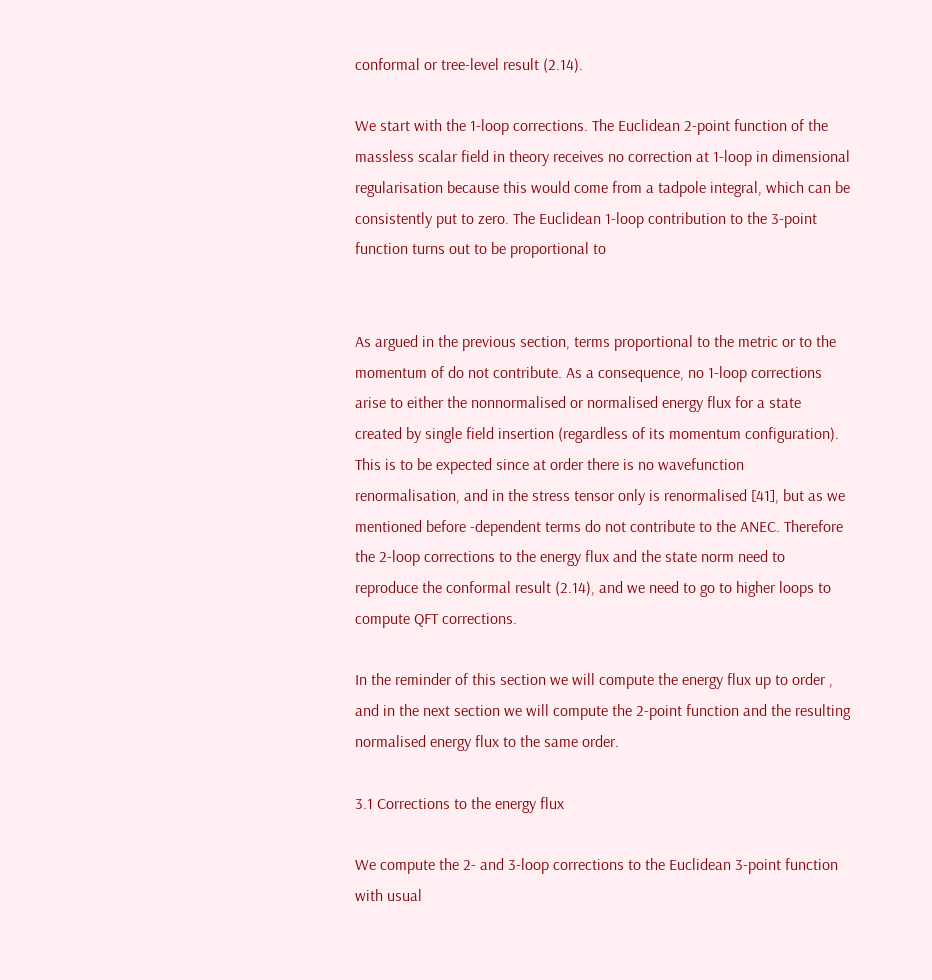conformal or tree-level result (2.14).

We start with the 1-loop corrections. The Euclidean 2-point function of the massless scalar field in theory receives no correction at 1-loop in dimensional regularisation because this would come from a tadpole integral, which can be consistently put to zero. The Euclidean 1-loop contribution to the 3-point function turns out to be proportional to


As argued in the previous section, terms proportional to the metric or to the momentum of do not contribute. As a consequence, no 1-loop corrections arise to either the nonnormalised or normalised energy flux for a state created by single field insertion (regardless of its momentum configuration). This is to be expected since at order there is no wavefunction renormalisation, and in the stress tensor only is renormalised [41], but as we mentioned before -dependent terms do not contribute to the ANEC. Therefore the 2-loop corrections to the energy flux and the state norm need to reproduce the conformal result (2.14), and we need to go to higher loops to compute QFT corrections.

In the reminder of this section we will compute the energy flux up to order , and in the next section we will compute the 2-point function and the resulting normalised energy flux to the same order.

3.1 Corrections to the energy flux

We compute the 2- and 3-loop corrections to the Euclidean 3-point function with usual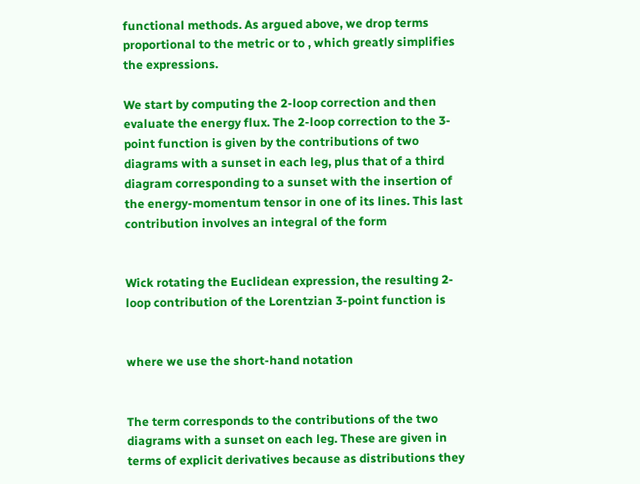functional methods. As argued above, we drop terms proportional to the metric or to , which greatly simplifies the expressions.

We start by computing the 2-loop correction and then evaluate the energy flux. The 2-loop correction to the 3-point function is given by the contributions of two diagrams with a sunset in each leg, plus that of a third diagram corresponding to a sunset with the insertion of the energy-momentum tensor in one of its lines. This last contribution involves an integral of the form


Wick rotating the Euclidean expression, the resulting 2-loop contribution of the Lorentzian 3-point function is


where we use the short-hand notation


The term corresponds to the contributions of the two diagrams with a sunset on each leg. These are given in terms of explicit derivatives because as distributions they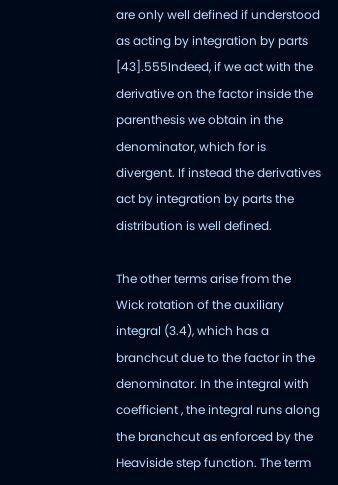are only well defined if understood as acting by integration by parts [43].555Indeed, if we act with the derivative on the factor inside the parenthesis we obtain in the denominator, which for is divergent. If instead the derivatives act by integration by parts the distribution is well defined.

The other terms arise from the Wick rotation of the auxiliary integral (3.4), which has a branchcut due to the factor in the denominator. In the integral with coefficient , the integral runs along the branchcut as enforced by the Heaviside step function. The term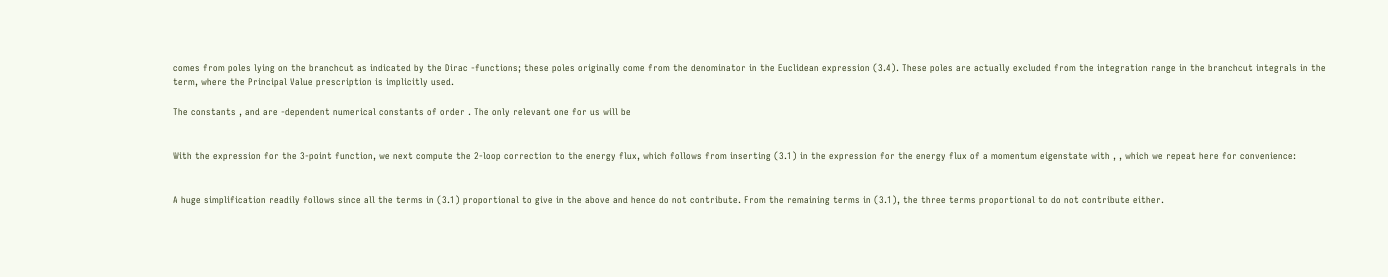comes from poles lying on the branchcut as indicated by the Dirac -functions; these poles originally come from the denominator in the Euclidean expression (3.4). These poles are actually excluded from the integration range in the branchcut integrals in the term, where the Principal Value prescription is implicitly used.

The constants , and are -dependent numerical constants of order . The only relevant one for us will be


With the expression for the 3-point function, we next compute the 2-loop correction to the energy flux, which follows from inserting (3.1) in the expression for the energy flux of a momentum eigenstate with , , which we repeat here for convenience:


A huge simplification readily follows since all the terms in (3.1) proportional to give in the above and hence do not contribute. From the remaining terms in (3.1), the three terms proportional to do not contribute either.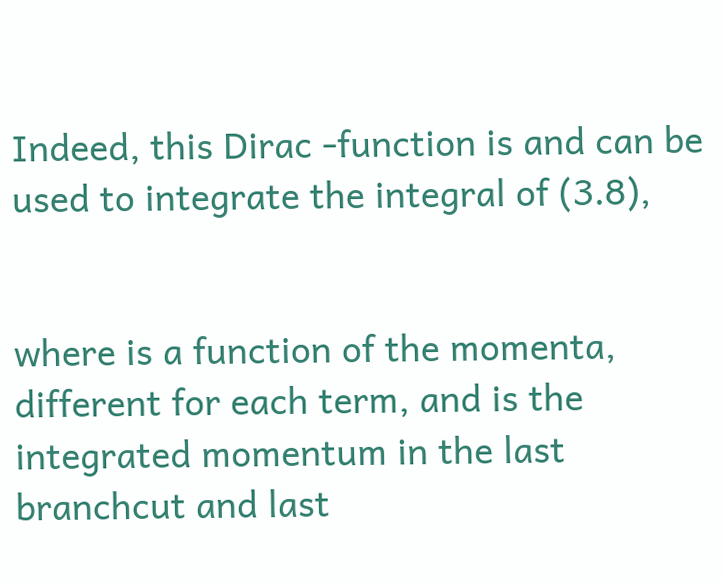Indeed, this Dirac -function is and can be used to integrate the integral of (3.8),


where is a function of the momenta, different for each term, and is the integrated momentum in the last branchcut and last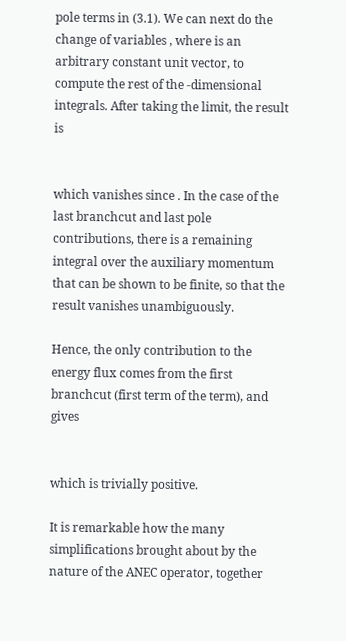pole terms in (3.1). We can next do the change of variables , where is an arbitrary constant unit vector, to compute the rest of the -dimensional integrals. After taking the limit, the result is


which vanishes since . In the case of the last branchcut and last pole contributions, there is a remaining integral over the auxiliary momentum that can be shown to be finite, so that the result vanishes unambiguously.

Hence, the only contribution to the energy flux comes from the first branchcut (first term of the term), and gives


which is trivially positive.

It is remarkable how the many simplifications brought about by the nature of the ANEC operator, together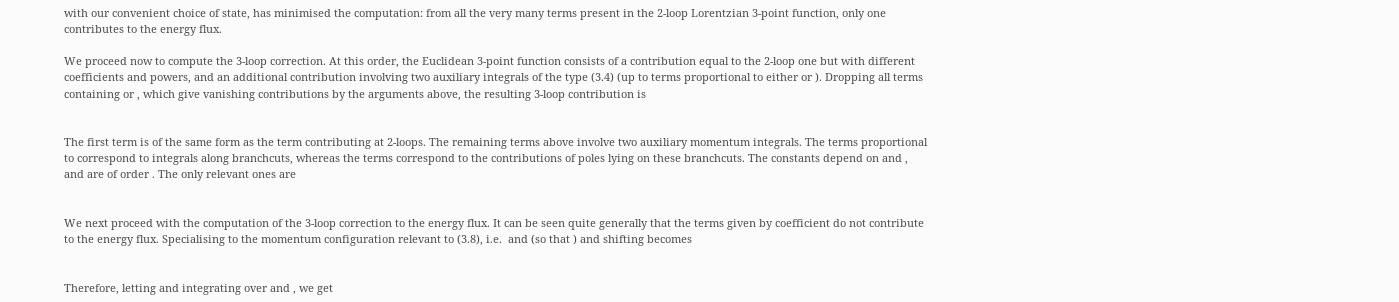with our convenient choice of state, has minimised the computation: from all the very many terms present in the 2-loop Lorentzian 3-point function, only one contributes to the energy flux.

We proceed now to compute the 3-loop correction. At this order, the Euclidean 3-point function consists of a contribution equal to the 2-loop one but with different coefficients and powers, and an additional contribution involving two auxiliary integrals of the type (3.4) (up to terms proportional to either or ). Dropping all terms containing or , which give vanishing contributions by the arguments above, the resulting 3-loop contribution is


The first term is of the same form as the term contributing at 2-loops. The remaining terms above involve two auxiliary momentum integrals. The terms proportional to correspond to integrals along branchcuts, whereas the terms correspond to the contributions of poles lying on these branchcuts. The constants depend on and , and are of order . The only relevant ones are


We next proceed with the computation of the 3-loop correction to the energy flux. It can be seen quite generally that the terms given by coefficient do not contribute to the energy flux. Specialising to the momentum configuration relevant to (3.8), i.e.  and (so that ) and shifting becomes


Therefore, letting and integrating over and , we get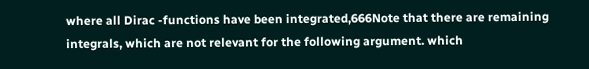where all Dirac -functions have been integrated,666Note that there are remaining integrals, which are not relevant for the following argument. which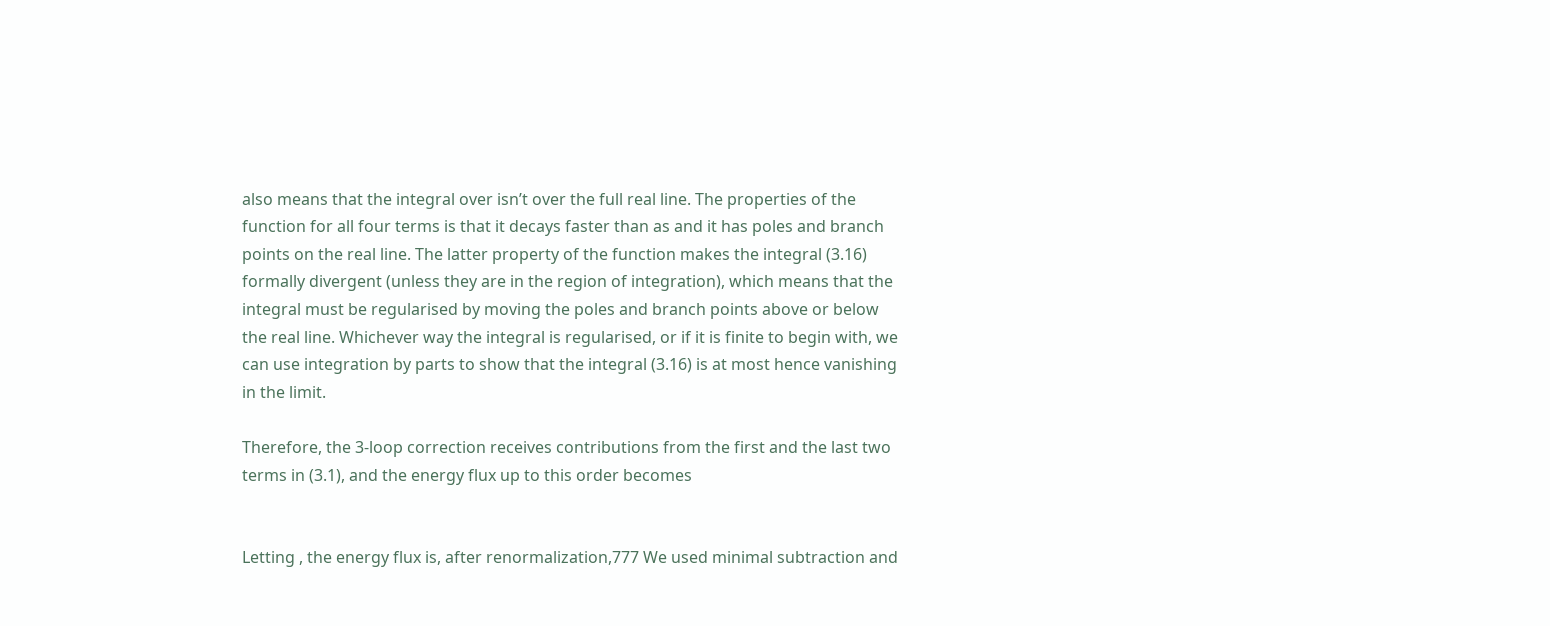also means that the integral over isn’t over the full real line. The properties of the function for all four terms is that it decays faster than as and it has poles and branch points on the real line. The latter property of the function makes the integral (3.16) formally divergent (unless they are in the region of integration), which means that the integral must be regularised by moving the poles and branch points above or below the real line. Whichever way the integral is regularised, or if it is finite to begin with, we can use integration by parts to show that the integral (3.16) is at most hence vanishing in the limit.

Therefore, the 3-loop correction receives contributions from the first and the last two terms in (3.1), and the energy flux up to this order becomes


Letting , the energy flux is, after renormalization,777 We used minimal subtraction and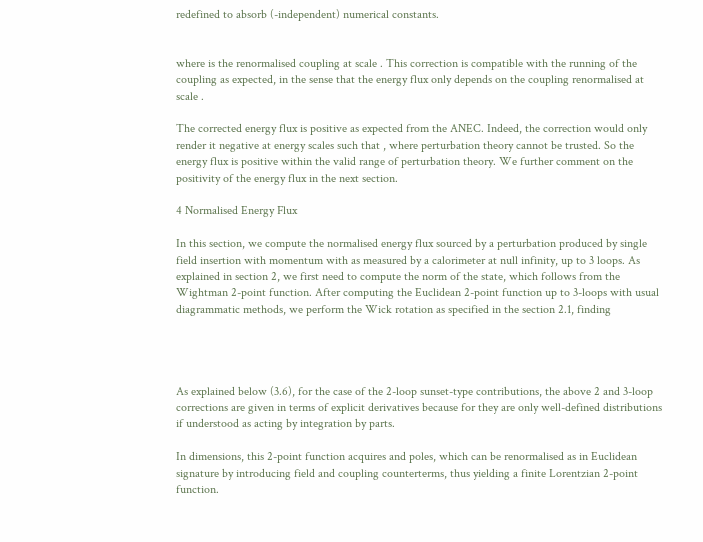redefined to absorb (-independent) numerical constants.


where is the renormalised coupling at scale . This correction is compatible with the running of the coupling as expected, in the sense that the energy flux only depends on the coupling renormalised at scale .

The corrected energy flux is positive as expected from the ANEC. Indeed, the correction would only render it negative at energy scales such that , where perturbation theory cannot be trusted. So the energy flux is positive within the valid range of perturbation theory. We further comment on the positivity of the energy flux in the next section.

4 Normalised Energy Flux

In this section, we compute the normalised energy flux sourced by a perturbation produced by single field insertion with momentum with as measured by a calorimeter at null infinity, up to 3 loops. As explained in section 2, we first need to compute the norm of the state, which follows from the Wightman 2-point function. After computing the Euclidean 2-point function up to 3-loops with usual diagrammatic methods, we perform the Wick rotation as specified in the section 2.1, finding




As explained below (3.6), for the case of the 2-loop sunset-type contributions, the above 2 and 3-loop corrections are given in terms of explicit derivatives because for they are only well-defined distributions if understood as acting by integration by parts.

In dimensions, this 2-point function acquires and poles, which can be renormalised as in Euclidean signature by introducing field and coupling counterterms, thus yielding a finite Lorentzian 2-point function.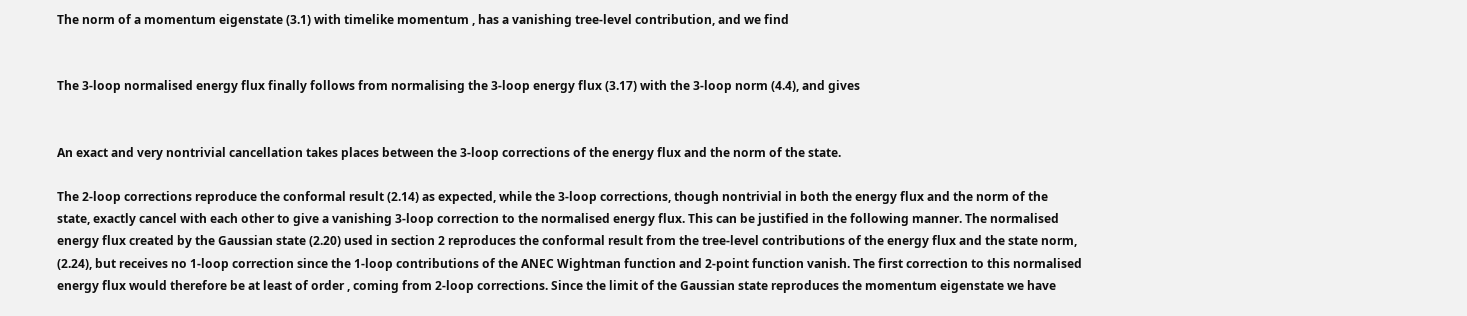The norm of a momentum eigenstate (3.1) with timelike momentum , has a vanishing tree-level contribution, and we find


The 3-loop normalised energy flux finally follows from normalising the 3-loop energy flux (3.17) with the 3-loop norm (4.4), and gives


An exact and very nontrivial cancellation takes places between the 3-loop corrections of the energy flux and the norm of the state.

The 2-loop corrections reproduce the conformal result (2.14) as expected, while the 3-loop corrections, though nontrivial in both the energy flux and the norm of the state, exactly cancel with each other to give a vanishing 3-loop correction to the normalised energy flux. This can be justified in the following manner. The normalised energy flux created by the Gaussian state (2.20) used in section 2 reproduces the conformal result from the tree-level contributions of the energy flux and the state norm, (2.24), but receives no 1-loop correction since the 1-loop contributions of the ANEC Wightman function and 2-point function vanish. The first correction to this normalised energy flux would therefore be at least of order , coming from 2-loop corrections. Since the limit of the Gaussian state reproduces the momentum eigenstate we have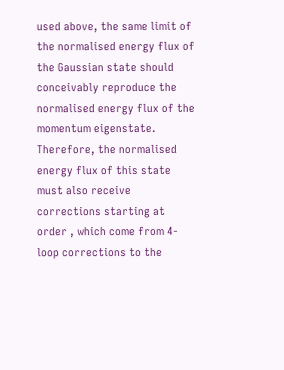used above, the same limit of the normalised energy flux of the Gaussian state should conceivably reproduce the normalised energy flux of the momentum eigenstate. Therefore, the normalised energy flux of this state must also receive corrections starting at order , which come from 4-loop corrections to the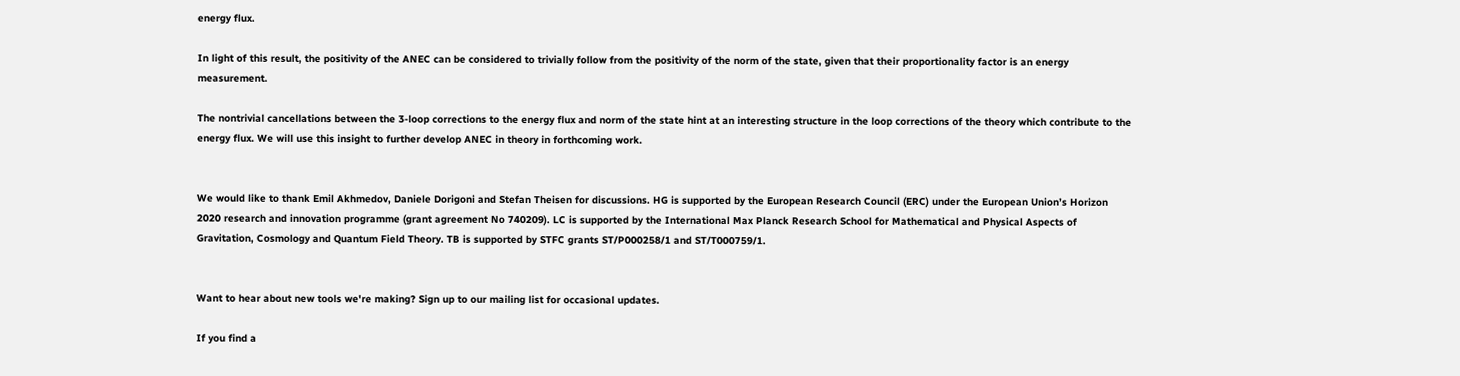energy flux.

In light of this result, the positivity of the ANEC can be considered to trivially follow from the positivity of the norm of the state, given that their proportionality factor is an energy measurement.

The nontrivial cancellations between the 3-loop corrections to the energy flux and norm of the state hint at an interesting structure in the loop corrections of the theory which contribute to the energy flux. We will use this insight to further develop ANEC in theory in forthcoming work.


We would like to thank Emil Akhmedov, Daniele Dorigoni and Stefan Theisen for discussions. HG is supported by the European Research Council (ERC) under the European Union’s Horizon 2020 research and innovation programme (grant agreement No 740209). LC is supported by the International Max Planck Research School for Mathematical and Physical Aspects of Gravitation, Cosmology and Quantum Field Theory. TB is supported by STFC grants ST/P000258/1 and ST/T000759/1.


Want to hear about new tools we're making? Sign up to our mailing list for occasional updates.

If you find a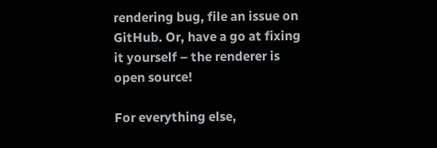rendering bug, file an issue on GitHub. Or, have a go at fixing it yourself – the renderer is open source!

For everything else,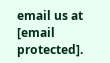email us at [email protected].